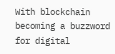With blockchain becoming a buzzword for digital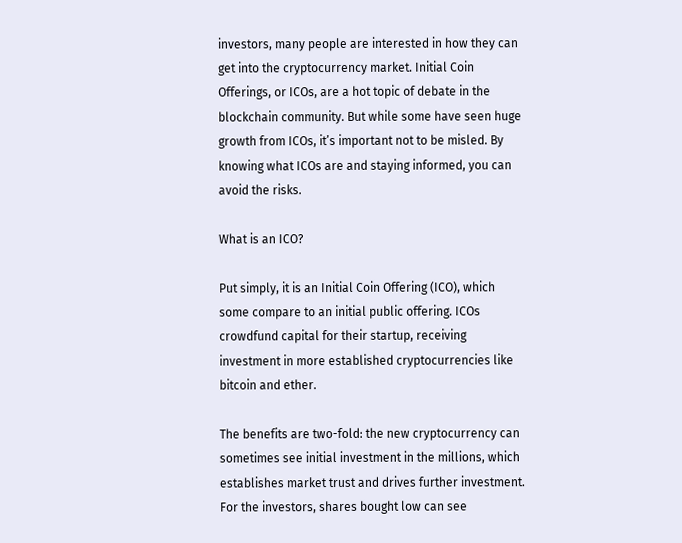investors, many people are interested in how they can get into the cryptocurrency market. Initial Coin Offerings, or ICOs, are a hot topic of debate in the blockchain community. But while some have seen huge growth from ICOs, it’s important not to be misled. By knowing what ICOs are and staying informed, you can avoid the risks.

What is an ICO?

Put simply, it is an Initial Coin Offering (ICO), which some compare to an initial public offering. ICOs crowdfund capital for their startup, receiving investment in more established cryptocurrencies like bitcoin and ether.

The benefits are two-fold: the new cryptocurrency can sometimes see initial investment in the millions, which establishes market trust and drives further investment. For the investors, shares bought low can see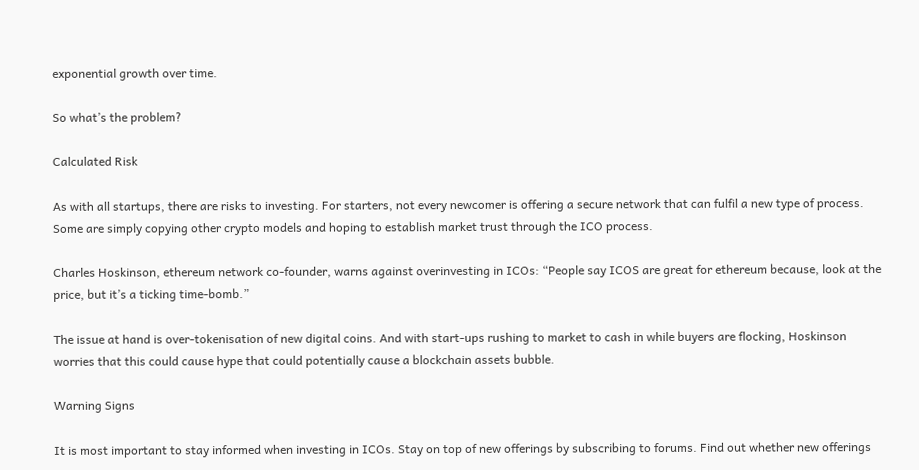exponential growth over time.

So what’s the problem?

Calculated Risk

As with all startups, there are risks to investing. For starters, not every newcomer is offering a secure network that can fulfil a new type of process. Some are simply copying other crypto models and hoping to establish market trust through the ICO process.

Charles Hoskinson, ethereum network co-founder, warns against overinvesting in ICOs: “People say ICOS are great for ethereum because, look at the price, but it’s a ticking time-bomb.”

The issue at hand is over-tokenisation of new digital coins. And with start-ups rushing to market to cash in while buyers are flocking, Hoskinson worries that this could cause hype that could potentially cause a blockchain assets bubble.

Warning Signs

It is most important to stay informed when investing in ICOs. Stay on top of new offerings by subscribing to forums. Find out whether new offerings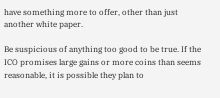have something more to offer, other than just another white paper.

Be suspicious of anything too good to be true. If the ICO promises large gains or more coins than seems reasonable, it is possible they plan to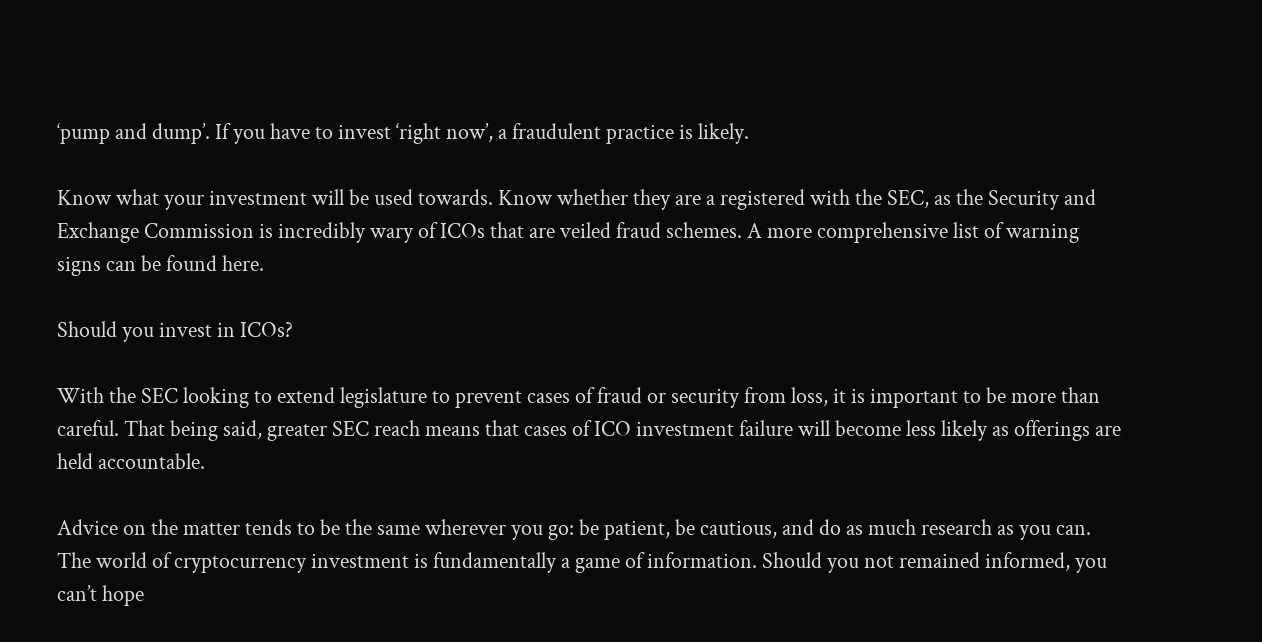‘pump and dump’. If you have to invest ‘right now’, a fraudulent practice is likely.

Know what your investment will be used towards. Know whether they are a registered with the SEC, as the Security and Exchange Commission is incredibly wary of ICOs that are veiled fraud schemes. A more comprehensive list of warning signs can be found here.

Should you invest in ICOs?

With the SEC looking to extend legislature to prevent cases of fraud or security from loss, it is important to be more than careful. That being said, greater SEC reach means that cases of ICO investment failure will become less likely as offerings are held accountable.

Advice on the matter tends to be the same wherever you go: be patient, be cautious, and do as much research as you can. The world of cryptocurrency investment is fundamentally a game of information. Should you not remained informed, you can’t hope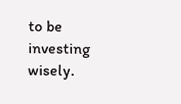to be investing wisely.